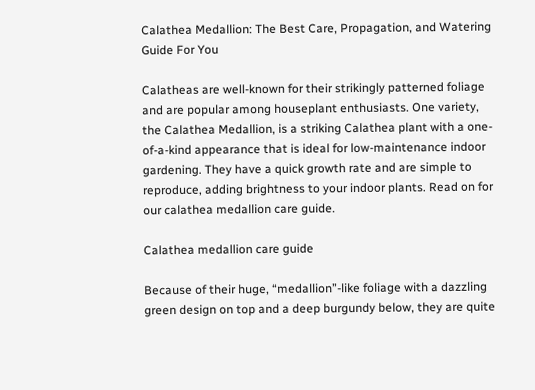Calathea Medallion: The Best Care, Propagation, and Watering Guide For You

Calatheas are well-known for their strikingly patterned foliage and are popular among houseplant enthusiasts. One variety, the Calathea Medallion, is a striking Calathea plant with a one-of-a-kind appearance that is ideal for low-maintenance indoor gardening. They have a quick growth rate and are simple to reproduce, adding brightness to your indoor plants. Read on for our calathea medallion care guide.

Calathea medallion care guide

Because of their huge, “medallion”-like foliage with a dazzling green design on top and a deep burgundy below, they are quite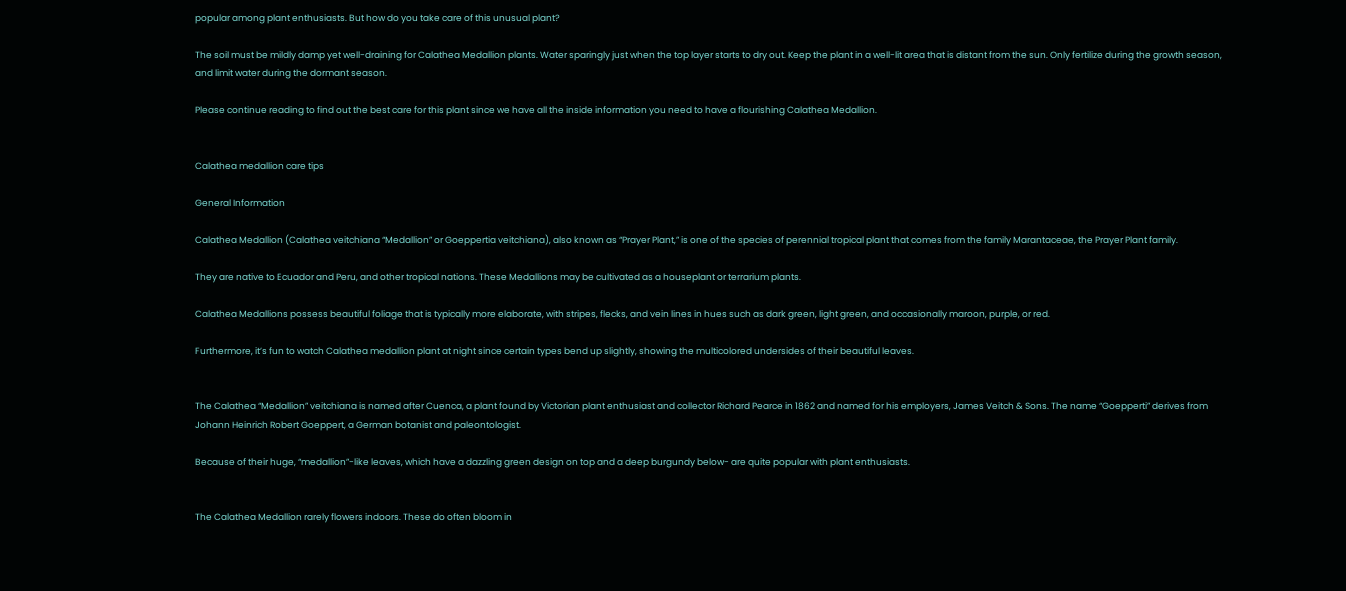popular among plant enthusiasts. But how do you take care of this unusual plant?

The soil must be mildly damp yet well-draining for Calathea Medallion plants. Water sparingly just when the top layer starts to dry out. Keep the plant in a well-lit area that is distant from the sun. Only fertilize during the growth season, and limit water during the dormant season.

Please continue reading to find out the best care for this plant since we have all the inside information you need to have a flourishing Calathea Medallion.


Calathea medallion care tips

General Information

Calathea Medallion (Calathea veitchiana “Medallion” or Goeppertia veitchiana), also known as “Prayer Plant,” is one of the species of perennial tropical plant that comes from the family Marantaceae, the Prayer Plant family.

They are native to Ecuador and Peru, and other tropical nations. These Medallions may be cultivated as a houseplant or terrarium plants.

Calathea Medallions possess beautiful foliage that is typically more elaborate, with stripes, flecks, and vein lines in hues such as dark green, light green, and occasionally maroon, purple, or red.

Furthermore, it’s fun to watch Calathea medallion plant at night since certain types bend up slightly, showing the multicolored undersides of their beautiful leaves.


The Calathea “Medallion” veitchiana is named after Cuenca, a plant found by Victorian plant enthusiast and collector Richard Pearce in 1862 and named for his employers, James Veitch & Sons. The name “Goepperti” derives from Johann Heinrich Robert Goeppert, a German botanist and paleontologist.

Because of their huge, “medallion”-like leaves, which have a dazzling green design on top and a deep burgundy below- are quite popular with plant enthusiasts.


The Calathea Medallion rarely flowers indoors. These do often bloom in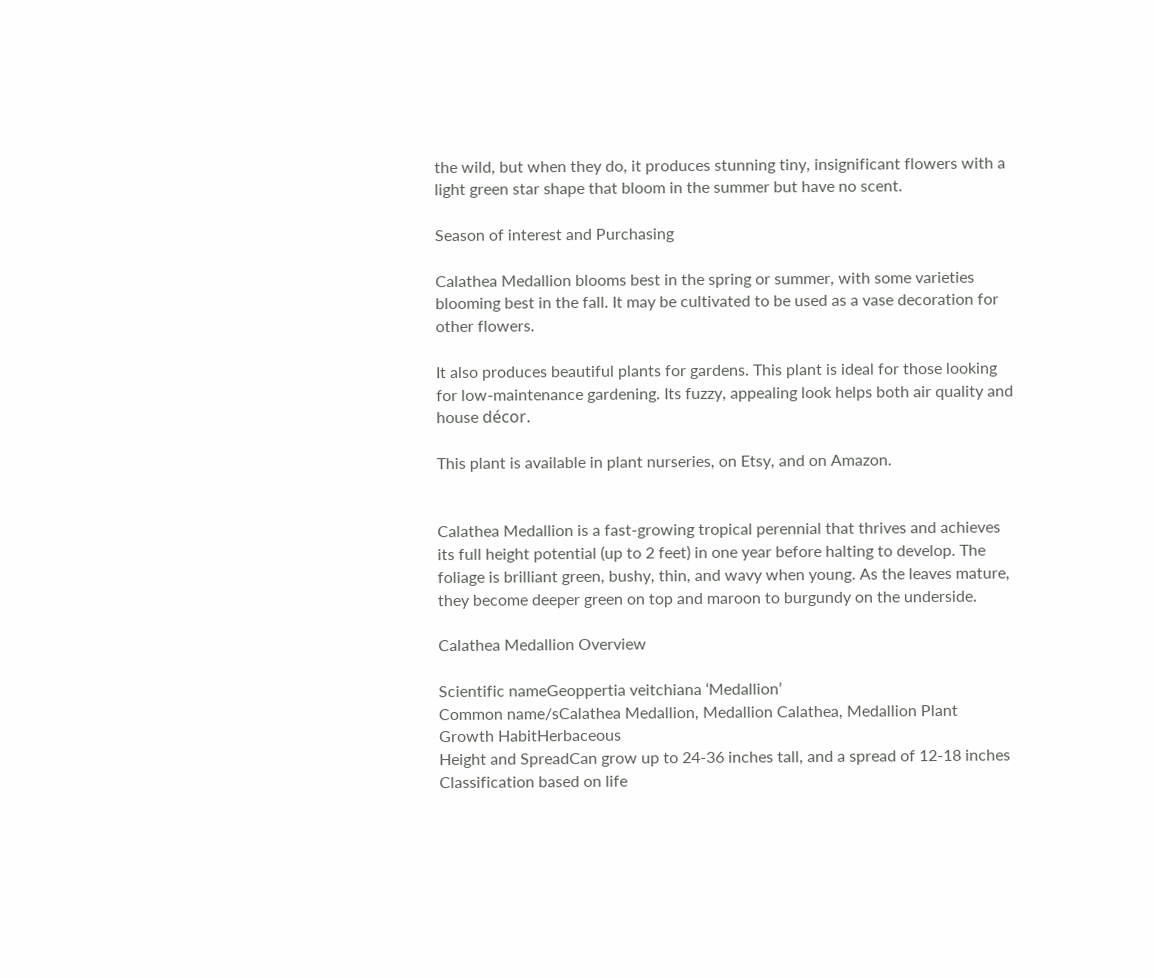the wild, but when they do, it produces stunning tiny, insignificant flowers with a light green star shape that bloom in the summer but have no scent.

Season of interest and Purchasing

Calathea Medallion blooms best in the spring or summer, with some varieties blooming best in the fall. It may be cultivated to be used as a vase decoration for other flowers.

It also produces beautiful plants for gardens. This plant is ideal for those looking for low-maintenance gardening. Its fuzzy, appealing look helps both air quality and house décor.

This plant is available in plant nurseries, on Etsy, and on Amazon.


Calathea Medallion is a fast-growing tropical perennial that thrives and achieves its full height potential (up to 2 feet) in one year before halting to develop. The foliage is brilliant green, bushy, thin, and wavy when young. As the leaves mature, they become deeper green on top and maroon to burgundy on the underside.

Calathea Medallion Overview

Scientific nameGeoppertia veitchiana ‘Medallion’
Common name/sCalathea Medallion, Medallion Calathea, Medallion Plant
Growth HabitHerbaceous
Height and SpreadCan grow up to 24-36 inches tall, and a spread of 12-18 inches
Classification based on life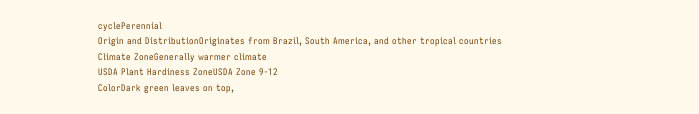cyclePerennial
Origin and DistributionOriginates from Brazil, South America, and other tropical countries
Climate ZoneGenerally warmer climate
USDA Plant Hardiness ZoneUSDA Zone 9-12
ColorDark green leaves on top,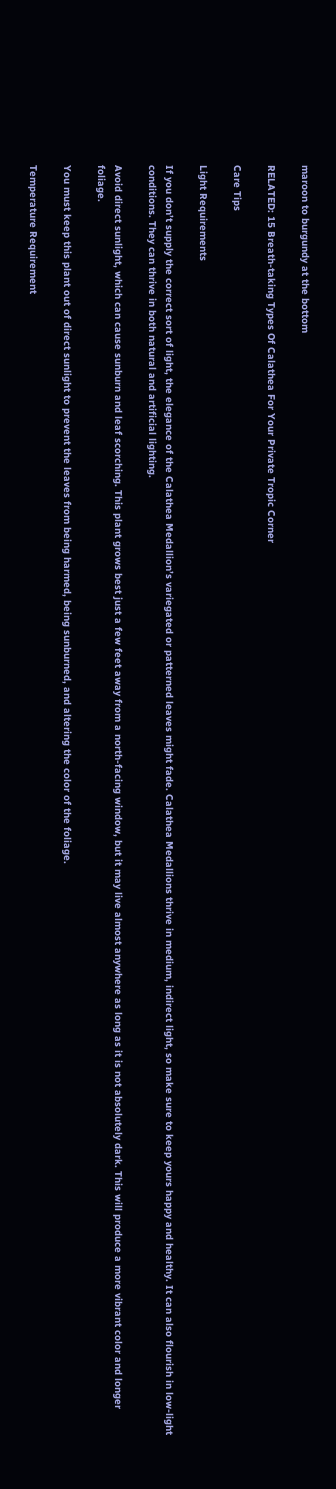maroon to burgundy at the bottom

RELATED: 15 Breath-taking Types Of Calathea For Your Private Tropic Corner

Care Tips

Light Requirements

If you don’t supply the correct sort of light, the elegance of the Calathea Medallion’s variegated or patterned leaves might fade. Calathea Medallions thrive in medium, indirect light, so make sure to keep yours happy and healthy. It can also flourish in low-light conditions. They can thrive in both natural and artificial lighting.

Avoid direct sunlight, which can cause sunburn and leaf scorching. This plant grows best just a few feet away from a north-facing window, but it may live almost anywhere as long as it is not absolutely dark. This will produce a more vibrant color and longer foliage.

You must keep this plant out of direct sunlight to prevent the leaves from being harmed, being sunburned, and altering the color of the foliage.

Temperature Requirement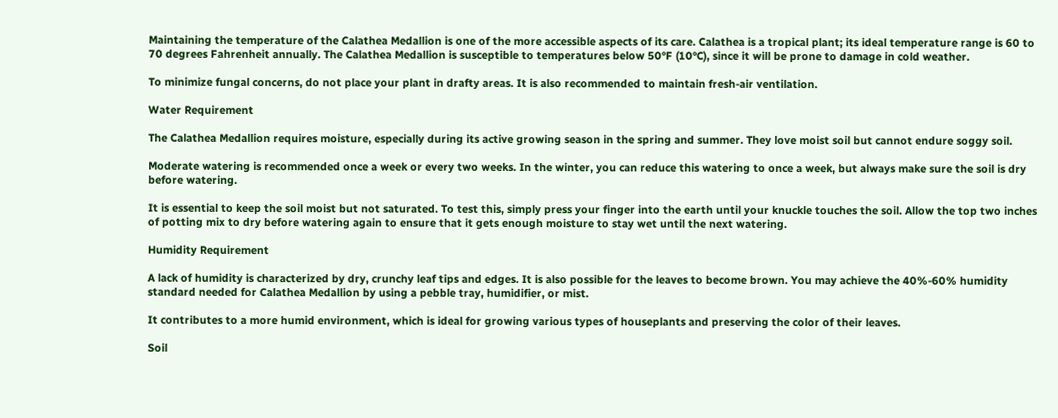Maintaining the temperature of the Calathea Medallion is one of the more accessible aspects of its care. Calathea is a tropical plant; its ideal temperature range is 60 to 70 degrees Fahrenheit annually. The Calathea Medallion is susceptible to temperatures below 50°F (10°C), since it will be prone to damage in cold weather.

To minimize fungal concerns, do not place your plant in drafty areas. It is also recommended to maintain fresh-air ventilation.

Water Requirement

The Calathea Medallion requires moisture, especially during its active growing season in the spring and summer. They love moist soil but cannot endure soggy soil.

Moderate watering is recommended once a week or every two weeks. In the winter, you can reduce this watering to once a week, but always make sure the soil is dry before watering.

It is essential to keep the soil moist but not saturated. To test this, simply press your finger into the earth until your knuckle touches the soil. Allow the top two inches of potting mix to dry before watering again to ensure that it gets enough moisture to stay wet until the next watering.

Humidity Requirement

A lack of humidity is characterized by dry, crunchy leaf tips and edges. It is also possible for the leaves to become brown. You may achieve the 40%-60% humidity standard needed for Calathea Medallion by using a pebble tray, humidifier, or mist.

It contributes to a more humid environment, which is ideal for growing various types of houseplants and preserving the color of their leaves.

Soil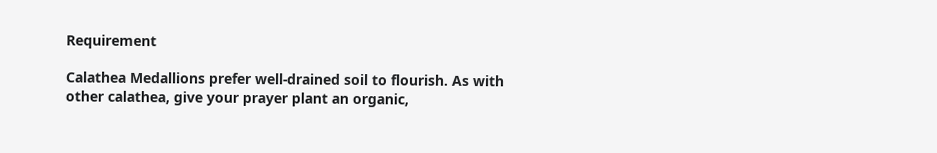Requirement

Calathea Medallions prefer well-drained soil to flourish. As with other calathea, give your prayer plant an organic,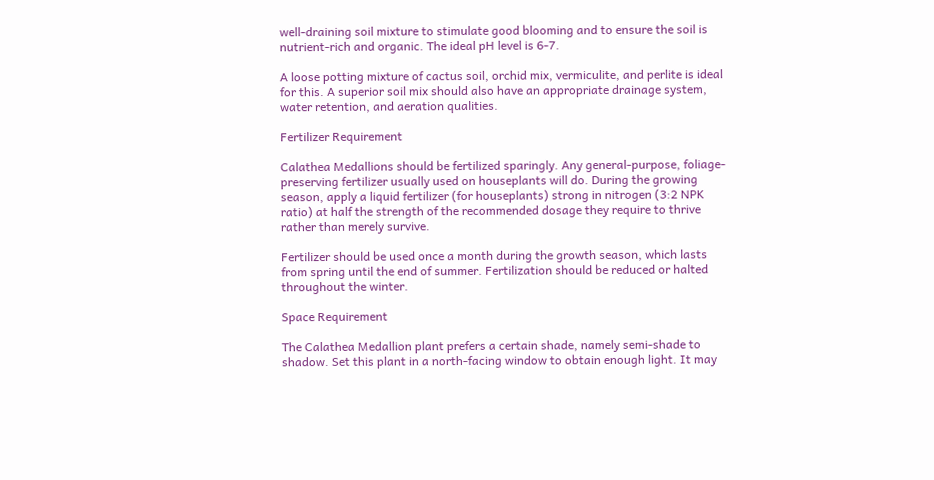well-draining soil mixture to stimulate good blooming and to ensure the soil is nutrient-rich and organic. The ideal pH level is 6-7.

A loose potting mixture of cactus soil, orchid mix, vermiculite, and perlite is ideal for this. A superior soil mix should also have an appropriate drainage system, water retention, and aeration qualities.

Fertilizer Requirement

Calathea Medallions should be fertilized sparingly. Any general-purpose, foliage-preserving fertilizer usually used on houseplants will do. During the growing season, apply a liquid fertilizer (for houseplants) strong in nitrogen (3:2 NPK ratio) at half the strength of the recommended dosage they require to thrive rather than merely survive.

Fertilizer should be used once a month during the growth season, which lasts from spring until the end of summer. Fertilization should be reduced or halted throughout the winter.

Space Requirement

The Calathea Medallion plant prefers a certain shade, namely semi-shade to shadow. Set this plant in a north-facing window to obtain enough light. It may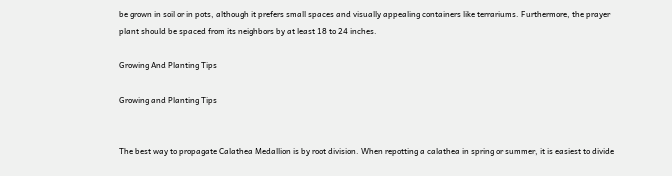be grown in soil or in pots, although it prefers small spaces and visually appealing containers like terrariums. Furthermore, the prayer plant should be spaced from its neighbors by at least 18 to 24 inches.

Growing And Planting Tips

Growing and Planting Tips


The best way to propagate Calathea Medallion is by root division. When repotting a calathea in spring or summer, it is easiest to divide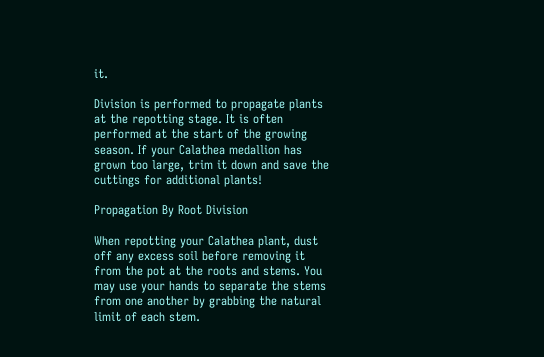it.

Division is performed to propagate plants at the repotting stage. It is often performed at the start of the growing season. If your Calathea medallion has grown too large, trim it down and save the cuttings for additional plants!

Propagation By Root Division

When repotting your Calathea plant, dust off any excess soil before removing it from the pot at the roots and stems. You may use your hands to separate the stems from one another by grabbing the natural limit of each stem.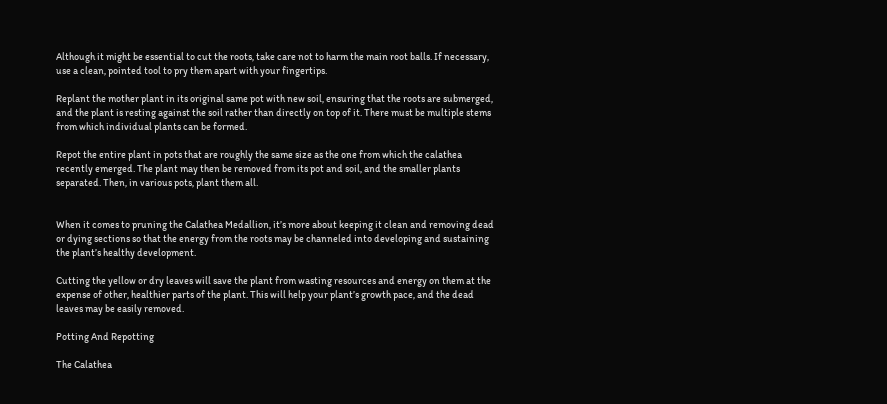Although it might be essential to cut the roots, take care not to harm the main root balls. If necessary, use a clean, pointed tool to pry them apart with your fingertips.

Replant the mother plant in its original same pot with new soil, ensuring that the roots are submerged, and the plant is resting against the soil rather than directly on top of it. There must be multiple stems from which individual plants can be formed.

Repot the entire plant in pots that are roughly the same size as the one from which the calathea recently emerged. The plant may then be removed from its pot and soil, and the smaller plants separated. Then, in various pots, plant them all.


When it comes to pruning the Calathea Medallion, it’s more about keeping it clean and removing dead or dying sections so that the energy from the roots may be channeled into developing and sustaining the plant’s healthy development.

Cutting the yellow or dry leaves will save the plant from wasting resources and energy on them at the expense of other, healthier parts of the plant. This will help your plant’s growth pace, and the dead leaves may be easily removed.

Potting And Repotting

The Calathea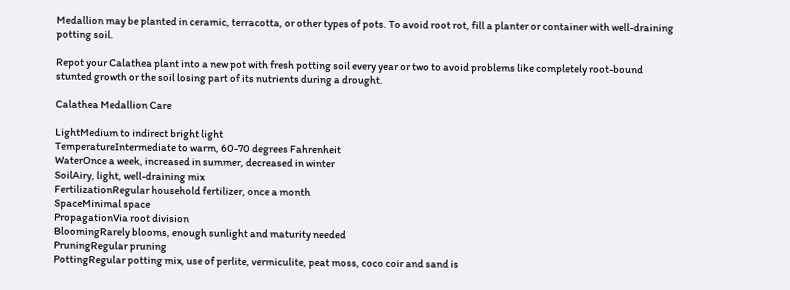Medallion may be planted in ceramic, terracotta, or other types of pots. To avoid root rot, fill a planter or container with well-draining potting soil.

Repot your Calathea plant into a new pot with fresh potting soil every year or two to avoid problems like completely root-bound stunted growth or the soil losing part of its nutrients during a drought.

Calathea Medallion Care

LightMedium to indirect bright light
TemperatureIntermediate to warm, 60-70 degrees Fahrenheit
WaterOnce a week, increased in summer, decreased in winter
SoilAiry, light, well-draining mix
FertilizationRegular household fertilizer, once a month
SpaceMinimal space
PropagationVia root division
BloomingRarely blooms, enough sunlight and maturity needed
PruningRegular pruning
PottingRegular potting mix, use of perlite, vermiculite, peat moss, coco coir and sand is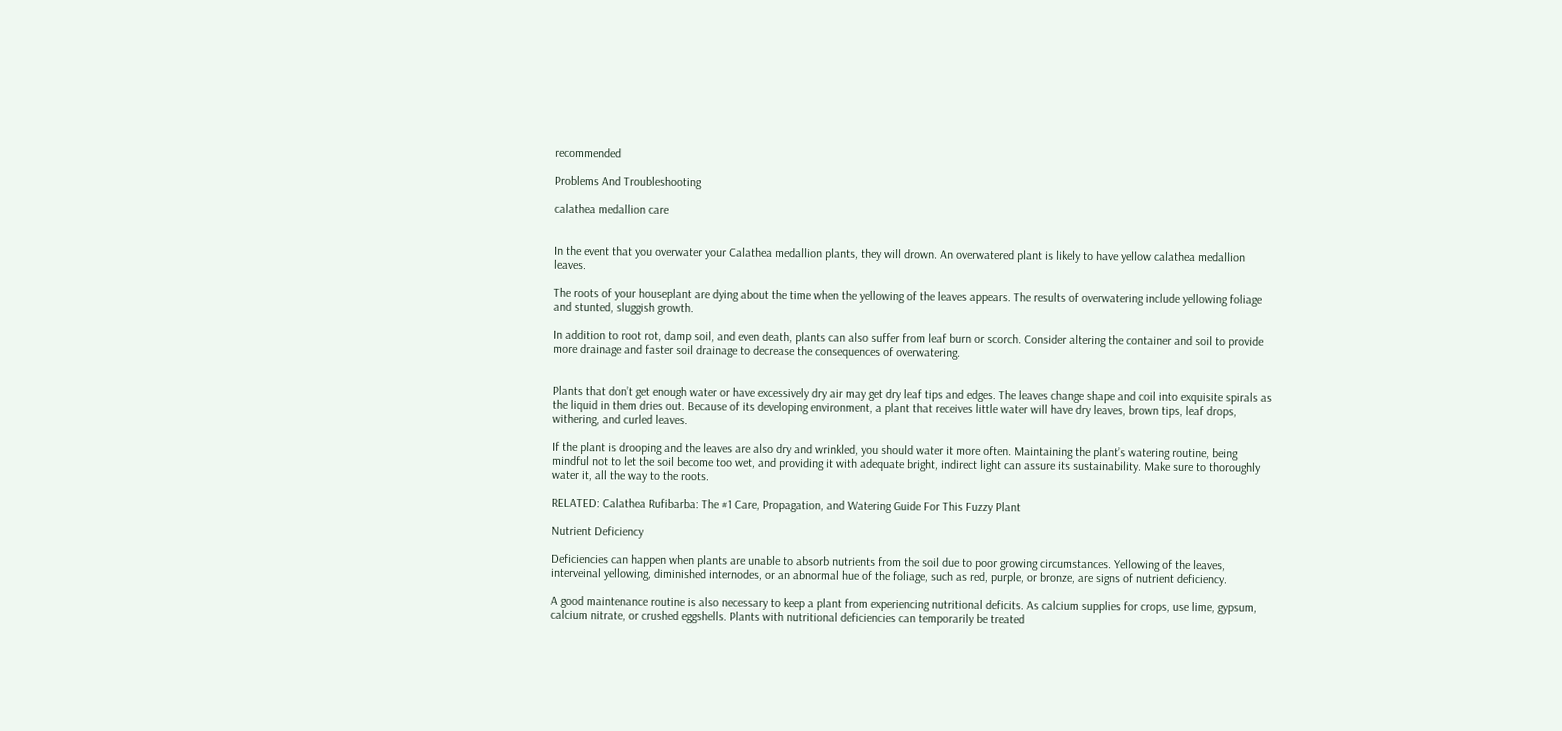recommended

Problems And Troubleshooting

calathea medallion care


In the event that you overwater your Calathea medallion plants, they will drown. An overwatered plant is likely to have yellow calathea medallion leaves.

The roots of your houseplant are dying about the time when the yellowing of the leaves appears. The results of overwatering include yellowing foliage and stunted, sluggish growth.

In addition to root rot, damp soil, and even death, plants can also suffer from leaf burn or scorch. Consider altering the container and soil to provide more drainage and faster soil drainage to decrease the consequences of overwatering.


Plants that don’t get enough water or have excessively dry air may get dry leaf tips and edges. The leaves change shape and coil into exquisite spirals as the liquid in them dries out. Because of its developing environment, a plant that receives little water will have dry leaves, brown tips, leaf drops, withering, and curled leaves.

If the plant is drooping and the leaves are also dry and wrinkled, you should water it more often. Maintaining the plant’s watering routine, being mindful not to let the soil become too wet, and providing it with adequate bright, indirect light can assure its sustainability. Make sure to thoroughly water it, all the way to the roots.

RELATED: Calathea Rufibarba: The #1 Care, Propagation, and Watering Guide For This Fuzzy Plant

Nutrient Deficiency

Deficiencies can happen when plants are unable to absorb nutrients from the soil due to poor growing circumstances. Yellowing of the leaves, interveinal yellowing, diminished internodes, or an abnormal hue of the foliage, such as red, purple, or bronze, are signs of nutrient deficiency.

A good maintenance routine is also necessary to keep a plant from experiencing nutritional deficits. As calcium supplies for crops, use lime, gypsum, calcium nitrate, or crushed eggshells. Plants with nutritional deficiencies can temporarily be treated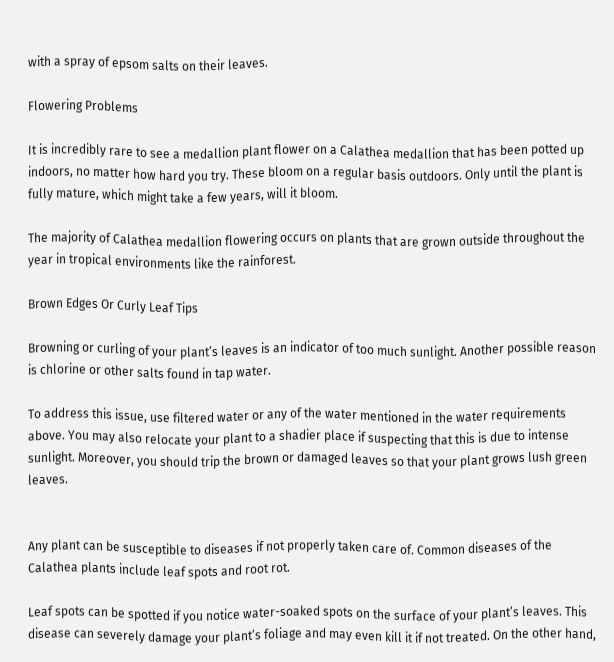with a spray of epsom salts on their leaves.

Flowering Problems

It is incredibly rare to see a medallion plant flower on a Calathea medallion that has been potted up indoors, no matter how hard you try. These bloom on a regular basis outdoors. Only until the plant is fully mature, which might take a few years, will it bloom.

The majority of Calathea medallion flowering occurs on plants that are grown outside throughout the year in tropical environments like the rainforest.

Brown Edges Or Curly Leaf Tips

Browning or curling of your plant’s leaves is an indicator of too much sunlight. Another possible reason is chlorine or other salts found in tap water.

To address this issue, use filtered water or any of the water mentioned in the water requirements above. You may also relocate your plant to a shadier place if suspecting that this is due to intense sunlight. Moreover, you should trip the brown or damaged leaves so that your plant grows lush green leaves.


Any plant can be susceptible to diseases if not properly taken care of. Common diseases of the Calathea plants include leaf spots and root rot.

Leaf spots can be spotted if you notice water-soaked spots on the surface of your plant’s leaves. This disease can severely damage your plant’s foliage and may even kill it if not treated. On the other hand,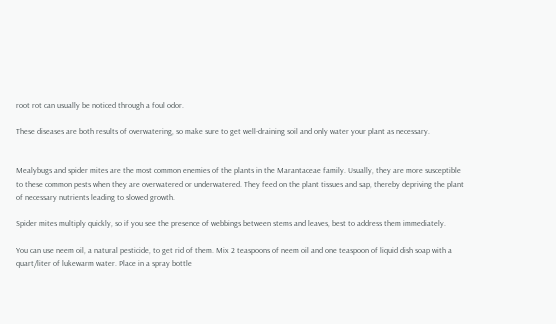root rot can usually be noticed through a foul odor.

These diseases are both results of overwatering, so make sure to get well-draining soil and only water your plant as necessary.


Mealybugs and spider mites are the most common enemies of the plants in the Marantaceae family. Usually, they are more susceptible to these common pests when they are overwatered or underwatered. They feed on the plant tissues and sap, thereby depriving the plant of necessary nutrients leading to slowed growth.

Spider mites multiply quickly, so if you see the presence of webbings between stems and leaves, best to address them immediately.

You can use neem oil, a natural pesticide, to get rid of them. Mix 2 teaspoons of neem oil and one teaspoon of liquid dish soap with a quart/liter of lukewarm water. Place in a spray bottle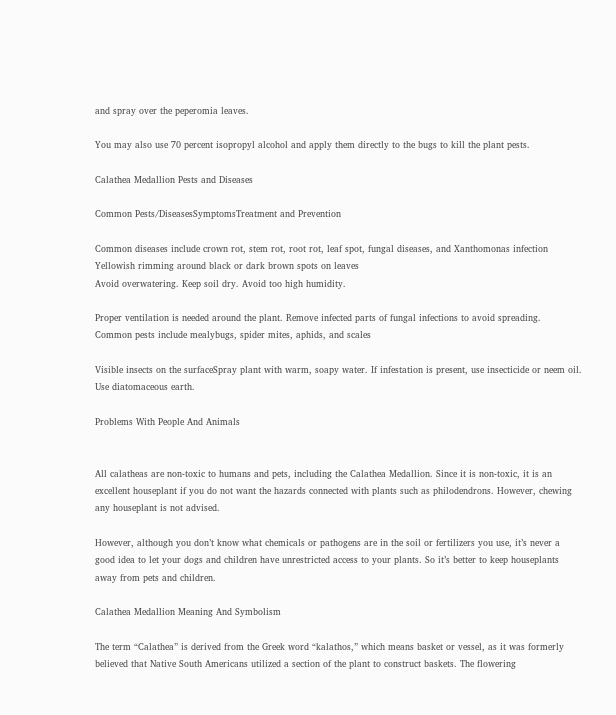and spray over the peperomia leaves.

You may also use 70 percent isopropyl alcohol and apply them directly to the bugs to kill the plant pests.

Calathea Medallion Pests and Diseases

Common Pests/DiseasesSymptomsTreatment and Prevention

Common diseases include crown rot, stem rot, root rot, leaf spot, fungal diseases, and Xanthomonas infection
Yellowish rimming around black or dark brown spots on leaves
Avoid overwatering. Keep soil dry. Avoid too high humidity.

Proper ventilation is needed around the plant. Remove infected parts of fungal infections to avoid spreading.
Common pests include mealybugs, spider mites, aphids, and scales

Visible insects on the surfaceSpray plant with warm, soapy water. If infestation is present, use insecticide or neem oil. Use diatomaceous earth.

Problems With People And Animals


All calatheas are non-toxic to humans and pets, including the Calathea Medallion. Since it is non-toxic, it is an excellent houseplant if you do not want the hazards connected with plants such as philodendrons. However, chewing any houseplant is not advised.

However, although you don’t know what chemicals or pathogens are in the soil or fertilizers you use, it’s never a good idea to let your dogs and children have unrestricted access to your plants. So it’s better to keep houseplants away from pets and children.

Calathea Medallion Meaning And Symbolism

The term “Calathea” is derived from the Greek word “kalathos,” which means basket or vessel, as it was formerly believed that Native South Americans utilized a section of the plant to construct baskets. The flowering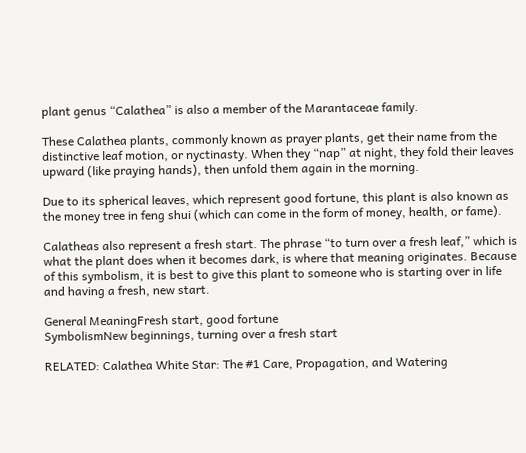plant genus “Calathea” is also a member of the Marantaceae family.

These Calathea plants, commonly known as prayer plants, get their name from the distinctive leaf motion, or nyctinasty. When they “nap” at night, they fold their leaves upward (like praying hands), then unfold them again in the morning.

Due to its spherical leaves, which represent good fortune, this plant is also known as the money tree in feng shui (which can come in the form of money, health, or fame).

Calatheas also represent a fresh start. The phrase “to turn over a fresh leaf,” which is what the plant does when it becomes dark, is where that meaning originates. Because of this symbolism, it is best to give this plant to someone who is starting over in life and having a fresh, new start.

General MeaningFresh start, good fortune
SymbolismNew beginnings, turning over a fresh start

RELATED: Calathea White Star: The #1 Care, Propagation, and Watering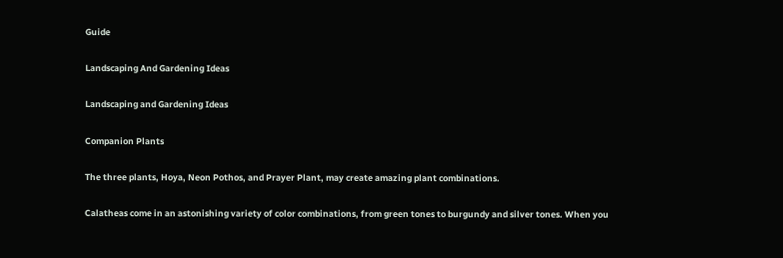Guide

Landscaping And Gardening Ideas

Landscaping and Gardening Ideas

Companion Plants

The three plants, Hoya, Neon Pothos, and Prayer Plant, may create amazing plant combinations.

Calatheas come in an astonishing variety of color combinations, from green tones to burgundy and silver tones. When you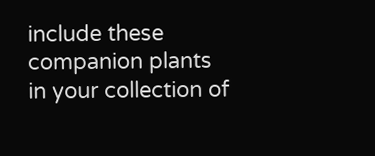include these companion plants in your collection of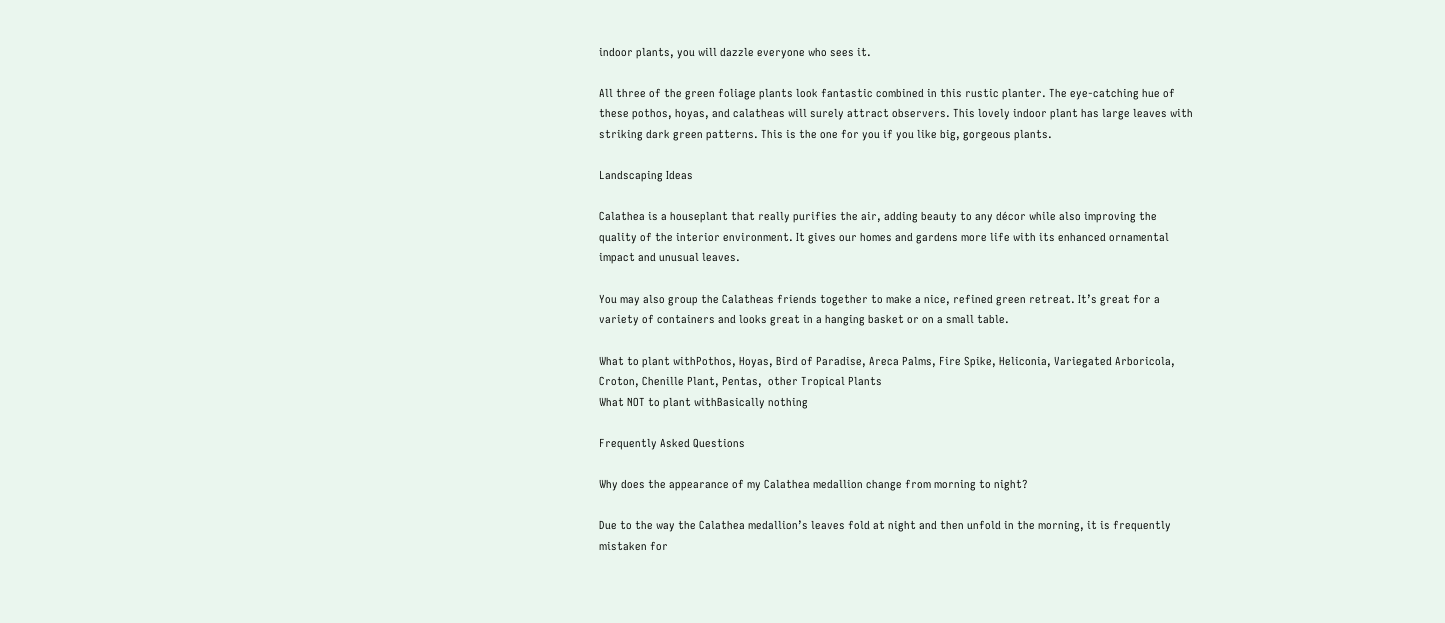indoor plants, you will dazzle everyone who sees it.

All three of the green foliage plants look fantastic combined in this rustic planter. The eye-catching hue of these pothos, hoyas, and calatheas will surely attract observers. This lovely indoor plant has large leaves with striking dark green patterns. This is the one for you if you like big, gorgeous plants.

Landscaping Ideas

Calathea is a houseplant that really purifies the air, adding beauty to any décor while also improving the quality of the interior environment. It gives our homes and gardens more life with its enhanced ornamental impact and unusual leaves.

You may also group the Calatheas friends together to make a nice, refined green retreat. It’s great for a variety of containers and looks great in a hanging basket or on a small table.

What to plant withPothos, Hoyas, Bird of Paradise, Areca Palms, Fire Spike, Heliconia, Variegated Arboricola, Croton, Chenille Plant, Pentas,  other Tropical Plants
What NOT to plant withBasically nothing

Frequently Asked Questions

Why does the appearance of my Calathea medallion change from morning to night?

Due to the way the Calathea medallion’s leaves fold at night and then unfold in the morning, it is frequently mistaken for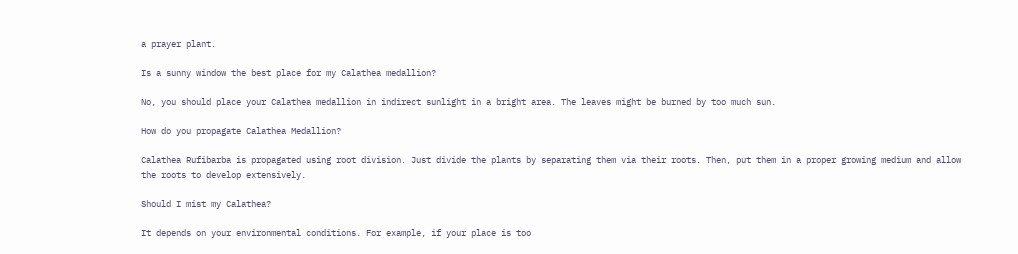a prayer plant.

Is a sunny window the best place for my Calathea medallion?

No, you should place your Calathea medallion in indirect sunlight in a bright area. The leaves might be burned by too much sun.

How do you propagate Calathea Medallion?

Calathea Rufibarba is propagated using root division. Just divide the plants by separating them via their roots. Then, put them in a proper growing medium and allow the roots to develop extensively.

Should I mist my Calathea?

It depends on your environmental conditions. For example, if your place is too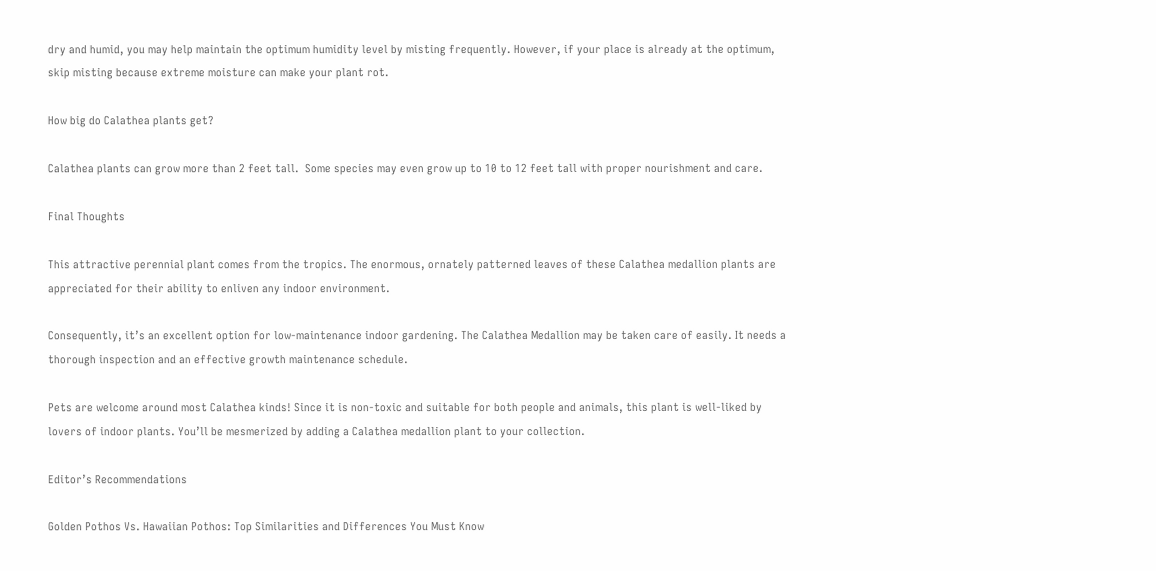dry and humid, you may help maintain the optimum humidity level by misting frequently. However, if your place is already at the optimum, skip misting because extreme moisture can make your plant rot.

How big do Calathea plants get?

Calathea plants can grow more than 2 feet tall.  Some species may even grow up to 10 to 12 feet tall with proper nourishment and care.

Final Thoughts

This attractive perennial plant comes from the tropics. The enormous, ornately patterned leaves of these Calathea medallion plants are appreciated for their ability to enliven any indoor environment.

Consequently, it’s an excellent option for low-maintenance indoor gardening. The Calathea Medallion may be taken care of easily. It needs a thorough inspection and an effective growth maintenance schedule.

Pets are welcome around most Calathea kinds! Since it is non-toxic and suitable for both people and animals, this plant is well-liked by lovers of indoor plants. You’ll be mesmerized by adding a Calathea medallion plant to your collection.

Editor’s Recommendations

Golden Pothos Vs. Hawaiian Pothos: Top Similarities and Differences You Must Know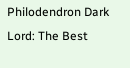Philodendron Dark Lord: The Best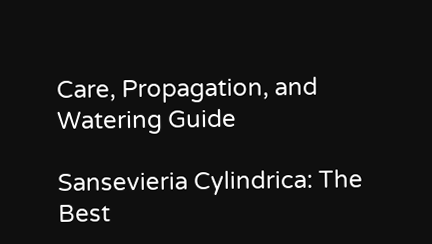Care, Propagation, and Watering Guide

Sansevieria Cylindrica: The Best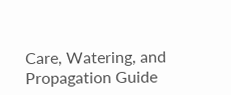Care, Watering, and Propagation Guide